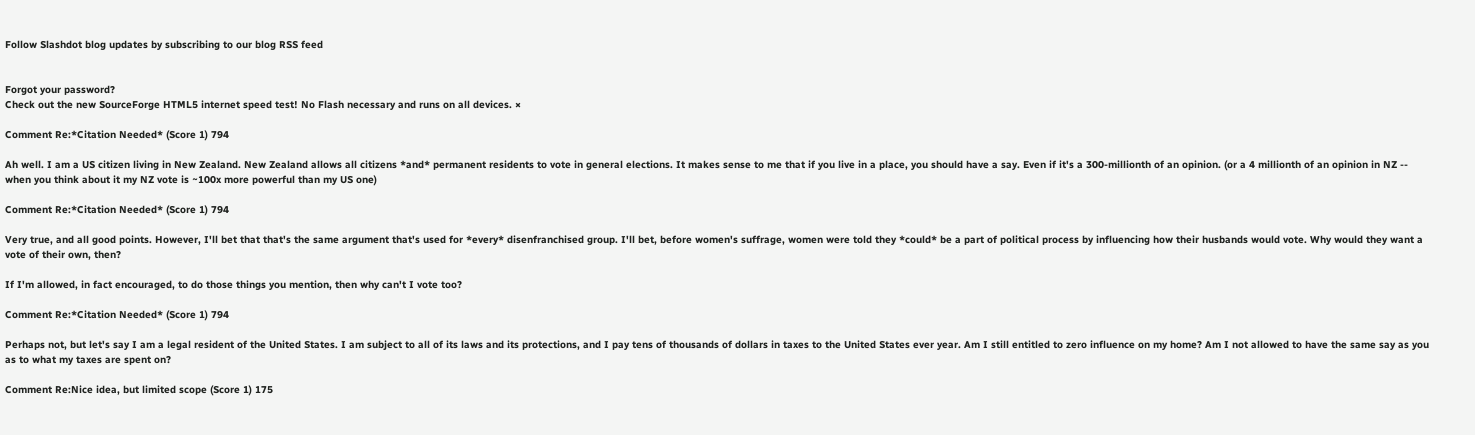Follow Slashdot blog updates by subscribing to our blog RSS feed


Forgot your password?
Check out the new SourceForge HTML5 internet speed test! No Flash necessary and runs on all devices. ×

Comment Re:*Citation Needed* (Score 1) 794

Ah well. I am a US citizen living in New Zealand. New Zealand allows all citizens *and* permanent residents to vote in general elections. It makes sense to me that if you live in a place, you should have a say. Even if it's a 300-millionth of an opinion. (or a 4 millionth of an opinion in NZ -- when you think about it my NZ vote is ~100x more powerful than my US one)

Comment Re:*Citation Needed* (Score 1) 794

Very true, and all good points. However, I'll bet that that's the same argument that's used for *every* disenfranchised group. I'll bet, before women's suffrage, women were told they *could* be a part of political process by influencing how their husbands would vote. Why would they want a vote of their own, then?

If I'm allowed, in fact encouraged, to do those things you mention, then why can't I vote too?

Comment Re:*Citation Needed* (Score 1) 794

Perhaps not, but let's say I am a legal resident of the United States. I am subject to all of its laws and its protections, and I pay tens of thousands of dollars in taxes to the United States ever year. Am I still entitled to zero influence on my home? Am I not allowed to have the same say as you as to what my taxes are spent on?

Comment Re:Nice idea, but limited scope (Score 1) 175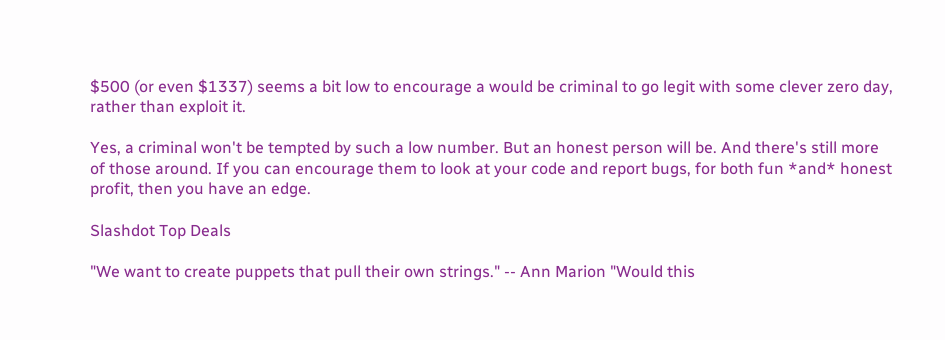$500 (or even $1337) seems a bit low to encourage a would be criminal to go legit with some clever zero day, rather than exploit it.

Yes, a criminal won't be tempted by such a low number. But an honest person will be. And there's still more of those around. If you can encourage them to look at your code and report bugs, for both fun *and* honest profit, then you have an edge.

Slashdot Top Deals

"We want to create puppets that pull their own strings." -- Ann Marion "Would this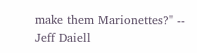make them Marionettes?" -- Jeff Daiell